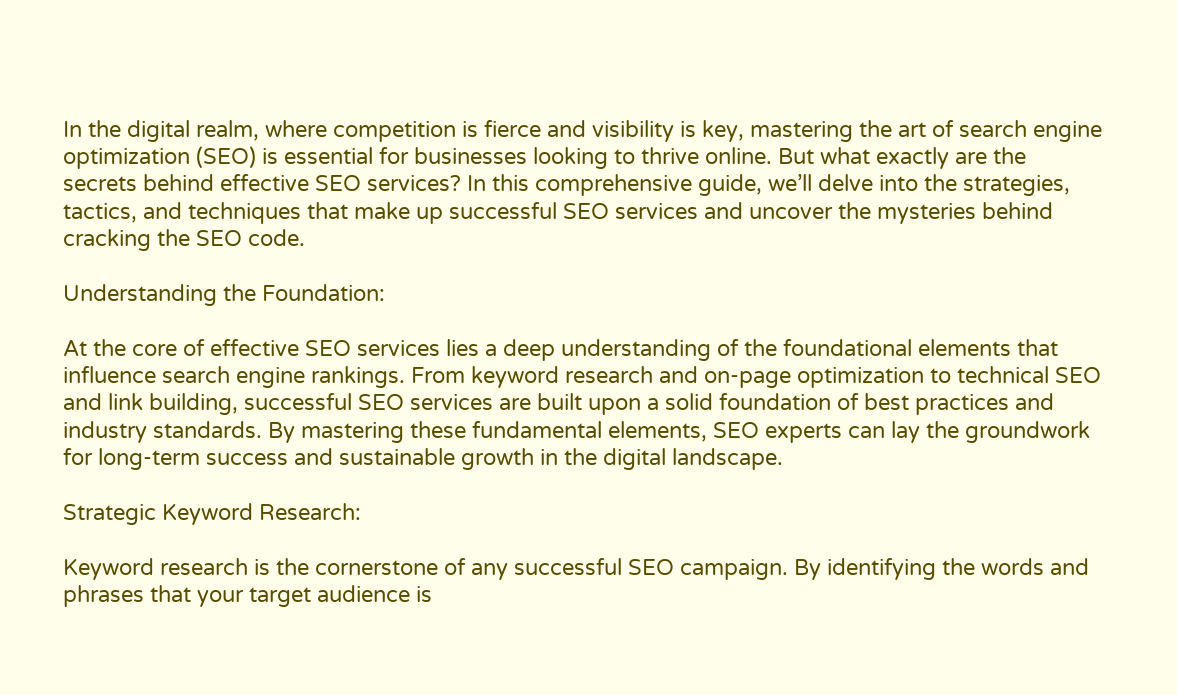In the digital realm, where competition is fierce and visibility is key, mastering the art of search engine optimization (SEO) is essential for businesses looking to thrive online. But what exactly are the secrets behind effective SEO services? In this comprehensive guide, we’ll delve into the strategies, tactics, and techniques that make up successful SEO services and uncover the mysteries behind cracking the SEO code.

Understanding the Foundation:

At the core of effective SEO services lies a deep understanding of the foundational elements that influence search engine rankings. From keyword research and on-page optimization to technical SEO and link building, successful SEO services are built upon a solid foundation of best practices and industry standards. By mastering these fundamental elements, SEO experts can lay the groundwork for long-term success and sustainable growth in the digital landscape.

Strategic Keyword Research:

Keyword research is the cornerstone of any successful SEO campaign. By identifying the words and phrases that your target audience is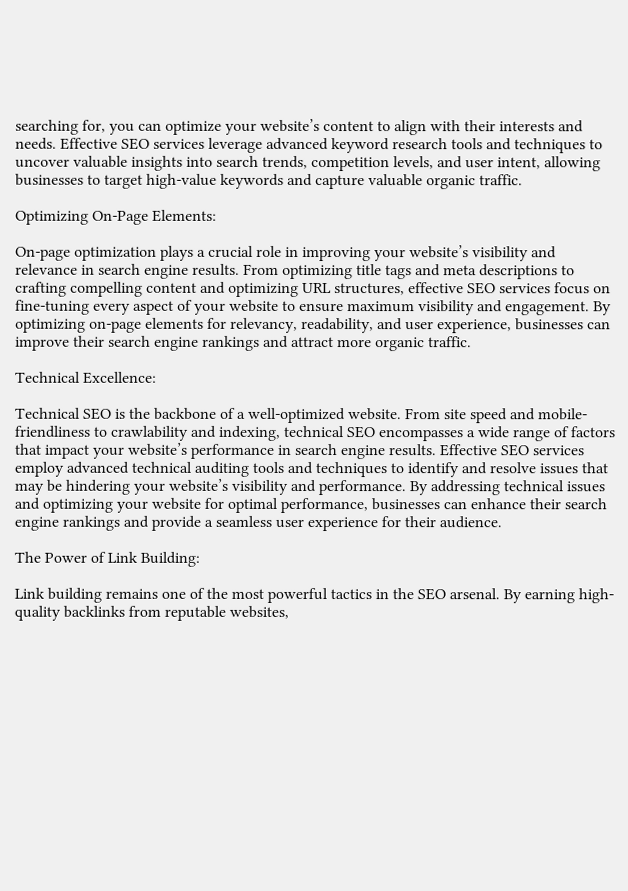searching for, you can optimize your website’s content to align with their interests and needs. Effective SEO services leverage advanced keyword research tools and techniques to uncover valuable insights into search trends, competition levels, and user intent, allowing businesses to target high-value keywords and capture valuable organic traffic.

Optimizing On-Page Elements:

On-page optimization plays a crucial role in improving your website’s visibility and relevance in search engine results. From optimizing title tags and meta descriptions to crafting compelling content and optimizing URL structures, effective SEO services focus on fine-tuning every aspect of your website to ensure maximum visibility and engagement. By optimizing on-page elements for relevancy, readability, and user experience, businesses can improve their search engine rankings and attract more organic traffic.

Technical Excellence:

Technical SEO is the backbone of a well-optimized website. From site speed and mobile-friendliness to crawlability and indexing, technical SEO encompasses a wide range of factors that impact your website’s performance in search engine results. Effective SEO services employ advanced technical auditing tools and techniques to identify and resolve issues that may be hindering your website’s visibility and performance. By addressing technical issues and optimizing your website for optimal performance, businesses can enhance their search engine rankings and provide a seamless user experience for their audience.

The Power of Link Building:

Link building remains one of the most powerful tactics in the SEO arsenal. By earning high-quality backlinks from reputable websites,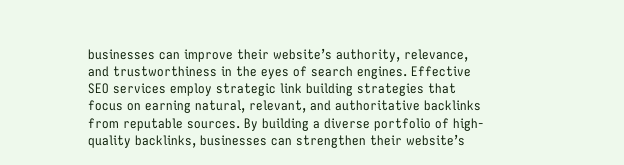businesses can improve their website’s authority, relevance, and trustworthiness in the eyes of search engines. Effective SEO services employ strategic link building strategies that focus on earning natural, relevant, and authoritative backlinks from reputable sources. By building a diverse portfolio of high-quality backlinks, businesses can strengthen their website’s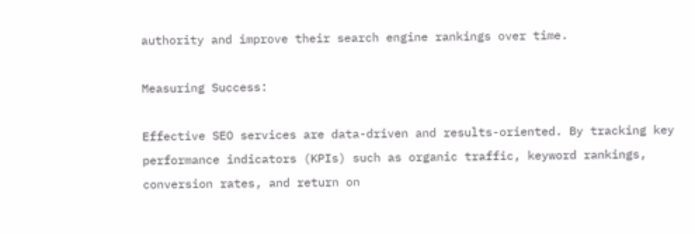authority and improve their search engine rankings over time.

Measuring Success:

Effective SEO services are data-driven and results-oriented. By tracking key performance indicators (KPIs) such as organic traffic, keyword rankings, conversion rates, and return on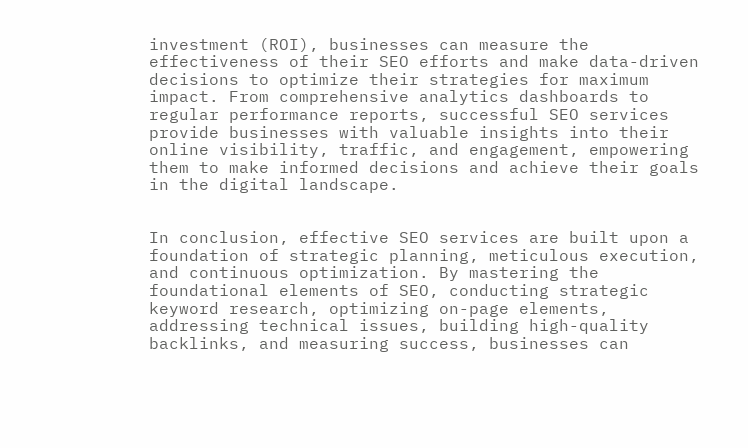investment (ROI), businesses can measure the effectiveness of their SEO efforts and make data-driven decisions to optimize their strategies for maximum impact. From comprehensive analytics dashboards to regular performance reports, successful SEO services provide businesses with valuable insights into their online visibility, traffic, and engagement, empowering them to make informed decisions and achieve their goals in the digital landscape.


In conclusion, effective SEO services are built upon a foundation of strategic planning, meticulous execution, and continuous optimization. By mastering the foundational elements of SEO, conducting strategic keyword research, optimizing on-page elements, addressing technical issues, building high-quality backlinks, and measuring success, businesses can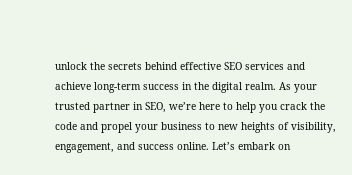unlock the secrets behind effective SEO services and achieve long-term success in the digital realm. As your trusted partner in SEO, we’re here to help you crack the code and propel your business to new heights of visibility, engagement, and success online. Let’s embark on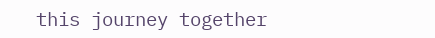this journey together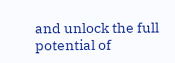and unlock the full potential of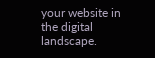your website in the digital landscape.